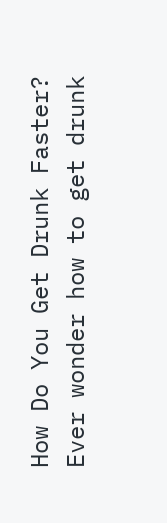How Do You Get Drunk Faster?
Ever wonder how to get drunk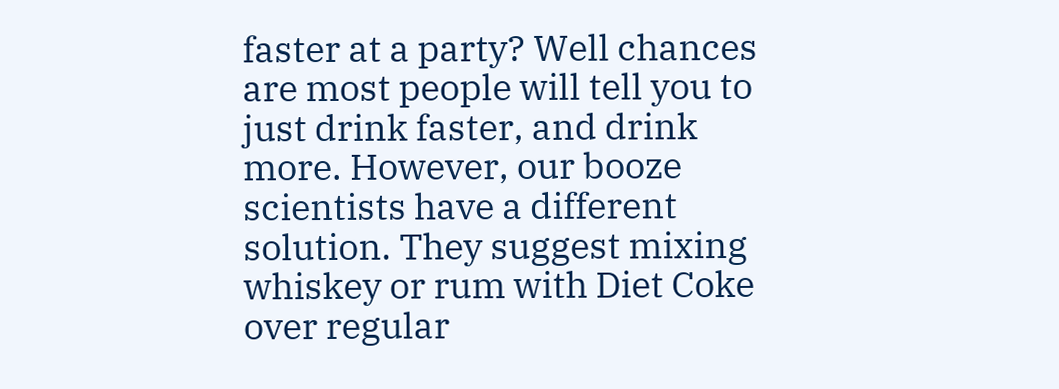faster at a party? Well chances are most people will tell you to just drink faster, and drink more. However, our booze scientists have a different solution. They suggest mixing whiskey or rum with Diet Coke over regular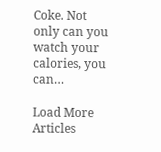Coke. Not only can you watch your calories, you can…

Load More Articles